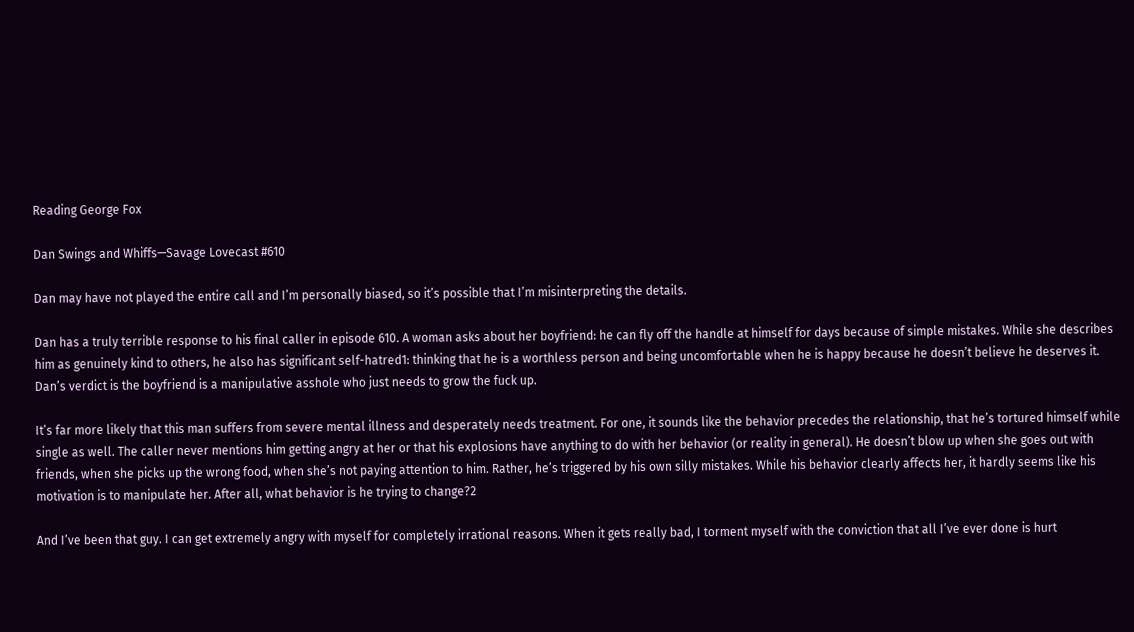Reading George Fox

Dan Swings and Whiffs—Savage Lovecast #610

Dan may have not played the entire call and I’m personally biased, so it’s possible that I’m misinterpreting the details.

Dan has a truly terrible response to his final caller in episode 610. A woman asks about her boyfriend: he can fly off the handle at himself for days because of simple mistakes. While she describes him as genuinely kind to others, he also has significant self-hatred1: thinking that he is a worthless person and being uncomfortable when he is happy because he doesn’t believe he deserves it. Dan’s verdict is the boyfriend is a manipulative asshole who just needs to grow the fuck up.

It’s far more likely that this man suffers from severe mental illness and desperately needs treatment. For one, it sounds like the behavior precedes the relationship, that he’s tortured himself while single as well. The caller never mentions him getting angry at her or that his explosions have anything to do with her behavior (or reality in general). He doesn’t blow up when she goes out with friends, when she picks up the wrong food, when she’s not paying attention to him. Rather, he’s triggered by his own silly mistakes. While his behavior clearly affects her, it hardly seems like his motivation is to manipulate her. After all, what behavior is he trying to change?2

And I’ve been that guy. I can get extremely angry with myself for completely irrational reasons. When it gets really bad, I torment myself with the conviction that all I’ve ever done is hurt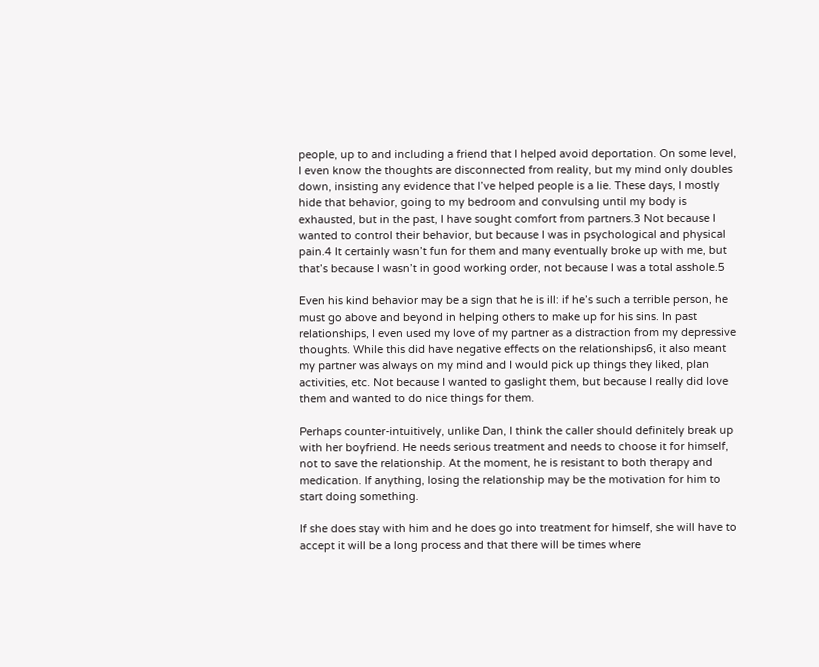people, up to and including a friend that I helped avoid deportation. On some level, I even know the thoughts are disconnected from reality, but my mind only doubles down, insisting any evidence that I’ve helped people is a lie. These days, I mostly hide that behavior, going to my bedroom and convulsing until my body is exhausted, but in the past, I have sought comfort from partners.3 Not because I wanted to control their behavior, but because I was in psychological and physical pain.4 It certainly wasn’t fun for them and many eventually broke up with me, but that’s because I wasn’t in good working order, not because I was a total asshole.5

Even his kind behavior may be a sign that he is ill: if he’s such a terrible person, he must go above and beyond in helping others to make up for his sins. In past relationships, I even used my love of my partner as a distraction from my depressive thoughts. While this did have negative effects on the relationships6, it also meant my partner was always on my mind and I would pick up things they liked, plan activities, etc. Not because I wanted to gaslight them, but because I really did love them and wanted to do nice things for them.

Perhaps counter-intuitively, unlike Dan, I think the caller should definitely break up with her boyfriend. He needs serious treatment and needs to choose it for himself, not to save the relationship. At the moment, he is resistant to both therapy and medication. If anything, losing the relationship may be the motivation for him to start doing something.

If she does stay with him and he does go into treatment for himself, she will have to accept it will be a long process and that there will be times where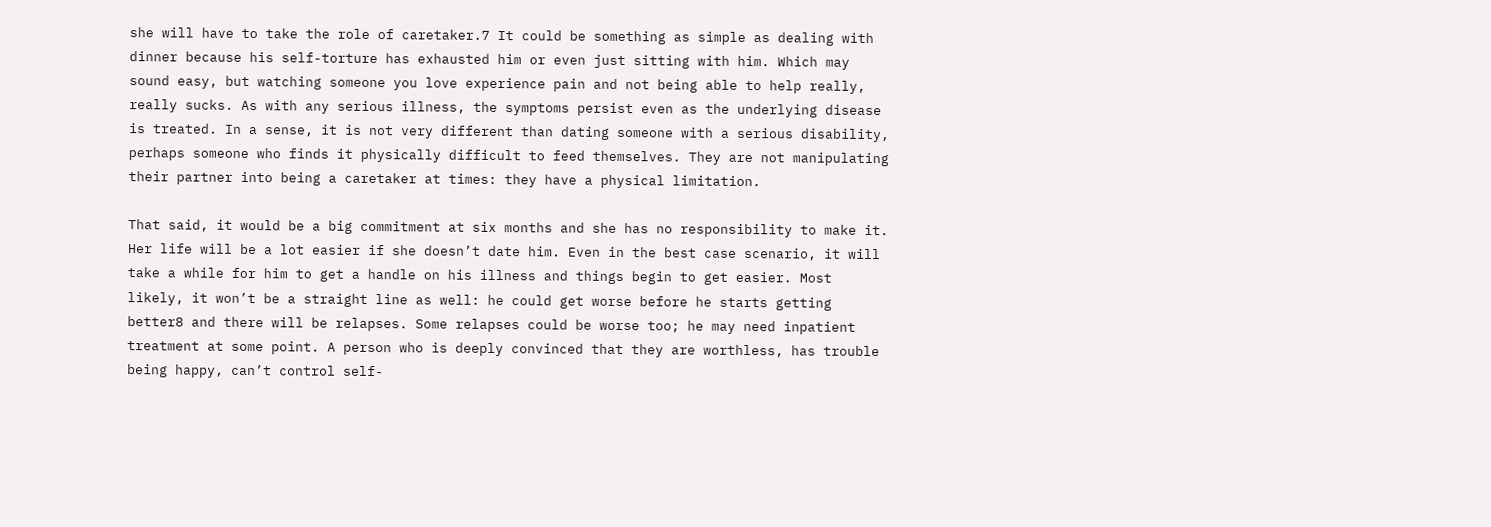she will have to take the role of caretaker.7 It could be something as simple as dealing with dinner because his self-torture has exhausted him or even just sitting with him. Which may sound easy, but watching someone you love experience pain and not being able to help really, really sucks. As with any serious illness, the symptoms persist even as the underlying disease is treated. In a sense, it is not very different than dating someone with a serious disability, perhaps someone who finds it physically difficult to feed themselves. They are not manipulating their partner into being a caretaker at times: they have a physical limitation.

That said, it would be a big commitment at six months and she has no responsibility to make it. Her life will be a lot easier if she doesn’t date him. Even in the best case scenario, it will take a while for him to get a handle on his illness and things begin to get easier. Most likely, it won’t be a straight line as well: he could get worse before he starts getting better8 and there will be relapses. Some relapses could be worse too; he may need inpatient treatment at some point. A person who is deeply convinced that they are worthless, has trouble being happy, can’t control self-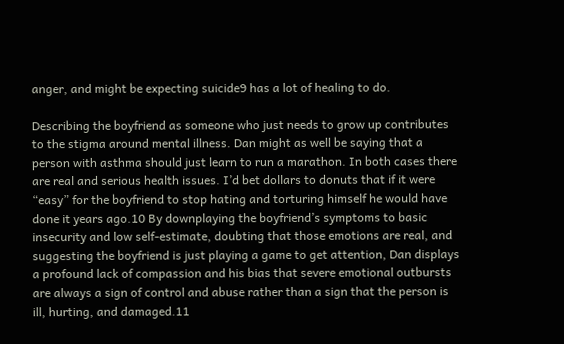anger, and might be expecting suicide9 has a lot of healing to do.

Describing the boyfriend as someone who just needs to grow up contributes to the stigma around mental illness. Dan might as well be saying that a person with asthma should just learn to run a marathon. In both cases there are real and serious health issues. I’d bet dollars to donuts that if it were “easy” for the boyfriend to stop hating and torturing himself he would have done it years ago.10 By downplaying the boyfriend’s symptoms to basic insecurity and low self-estimate, doubting that those emotions are real, and suggesting the boyfriend is just playing a game to get attention, Dan displays a profound lack of compassion and his bias that severe emotional outbursts are always a sign of control and abuse rather than a sign that the person is ill, hurting, and damaged.11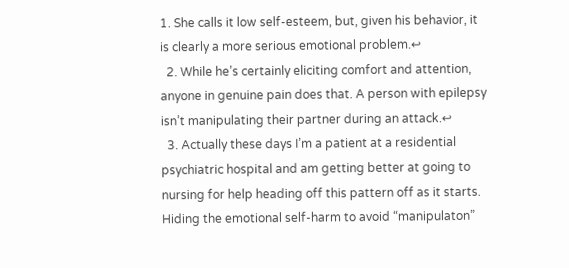1. She calls it low self-esteem, but, given his behavior, it is clearly a more serious emotional problem.↩
  2. While he’s certainly eliciting comfort and attention, anyone in genuine pain does that. A person with epilepsy isn’t manipulating their partner during an attack.↩
  3. Actually these days I’m a patient at a residential psychiatric hospital and am getting better at going to nursing for help heading off this pattern off as it starts. Hiding the emotional self-harm to avoid “manipulaton”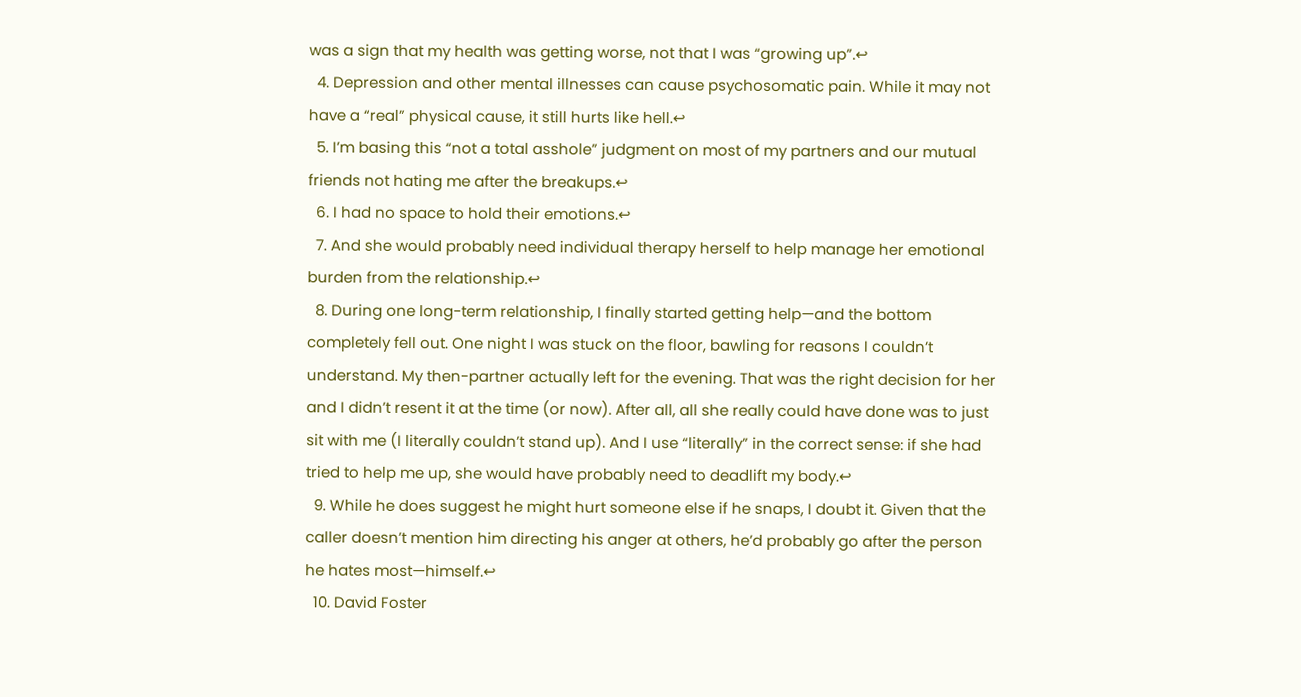was a sign that my health was getting worse, not that I was “growing up”.↩
  4. Depression and other mental illnesses can cause psychosomatic pain. While it may not have a “real” physical cause, it still hurts like hell.↩
  5. I’m basing this “not a total asshole” judgment on most of my partners and our mutual friends not hating me after the breakups.↩
  6. I had no space to hold their emotions.↩
  7. And she would probably need individual therapy herself to help manage her emotional burden from the relationship.↩
  8. During one long-term relationship, I finally started getting help—and the bottom completely fell out. One night I was stuck on the floor, bawling for reasons I couldn’t understand. My then-partner actually left for the evening. That was the right decision for her and I didn’t resent it at the time (or now). After all, all she really could have done was to just sit with me (I literally couldn’t stand up). And I use “literally” in the correct sense: if she had tried to help me up, she would have probably need to deadlift my body.↩
  9. While he does suggest he might hurt someone else if he snaps, I doubt it. Given that the caller doesn’t mention him directing his anger at others, he’d probably go after the person he hates most—himself.↩
  10. David Foster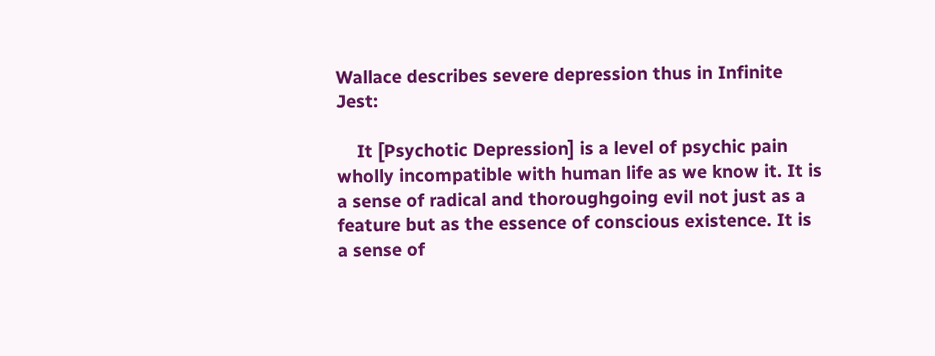Wallace describes severe depression thus in Infinite Jest:

    It [Psychotic Depression] is a level of psychic pain wholly incompatible with human life as we know it. It is a sense of radical and thoroughgoing evil not just as a feature but as the essence of conscious existence. It is a sense of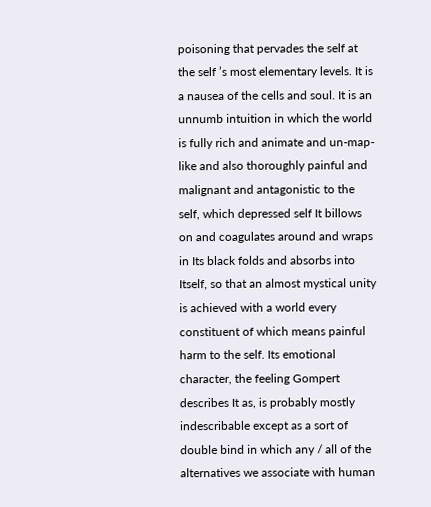poisoning that pervades the self at the self ’s most elementary levels. It is a nausea of the cells and soul. It is an unnumb intuition in which the world is fully rich and animate and un-map-like and also thoroughly painful and malignant and antagonistic to the self, which depressed self It billows on and coagulates around and wraps in Its black folds and absorbs into Itself, so that an almost mystical unity is achieved with a world every constituent of which means painful harm to the self. Its emotional character, the feeling Gompert describes It as, is probably mostly indescribable except as a sort of double bind in which any / all of the alternatives we associate with human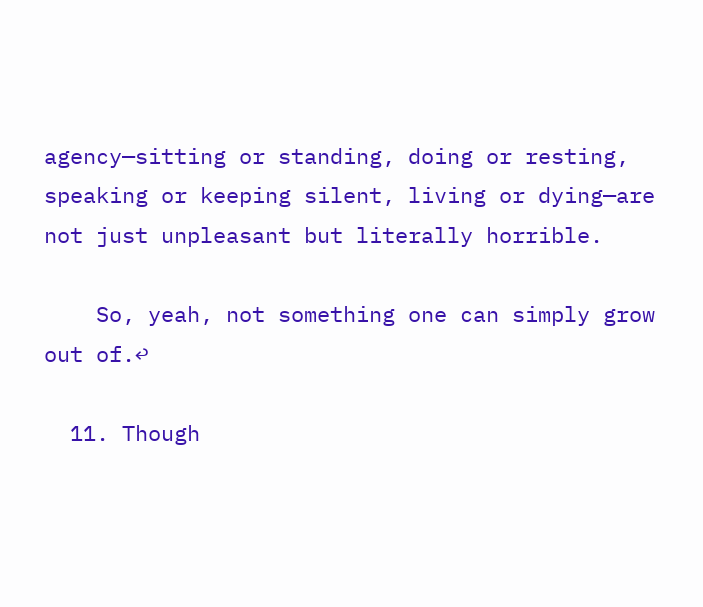agency—sitting or standing, doing or resting, speaking or keeping silent, living or dying—are not just unpleasant but literally horrible.

    So, yeah, not something one can simply grow out of.↩

  11. Though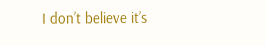I don’t believe it’s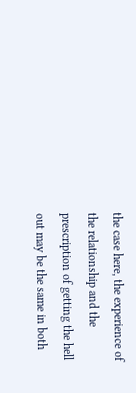the case here, the experience of the relationship and the prescription of getting the hell out may be the same in both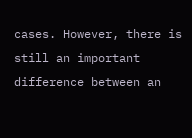cases. However, there is still an important difference between an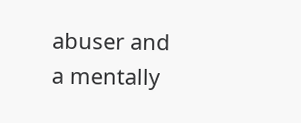abuser and a mentally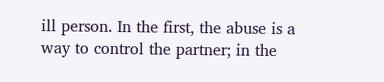ill person. In the first, the abuse is a way to control the partner; in the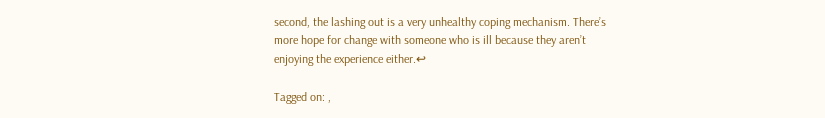second, the lashing out is a very unhealthy coping mechanism. There’s more hope for change with someone who is ill because they aren’t enjoying the experience either.↩

Tagged on: ,